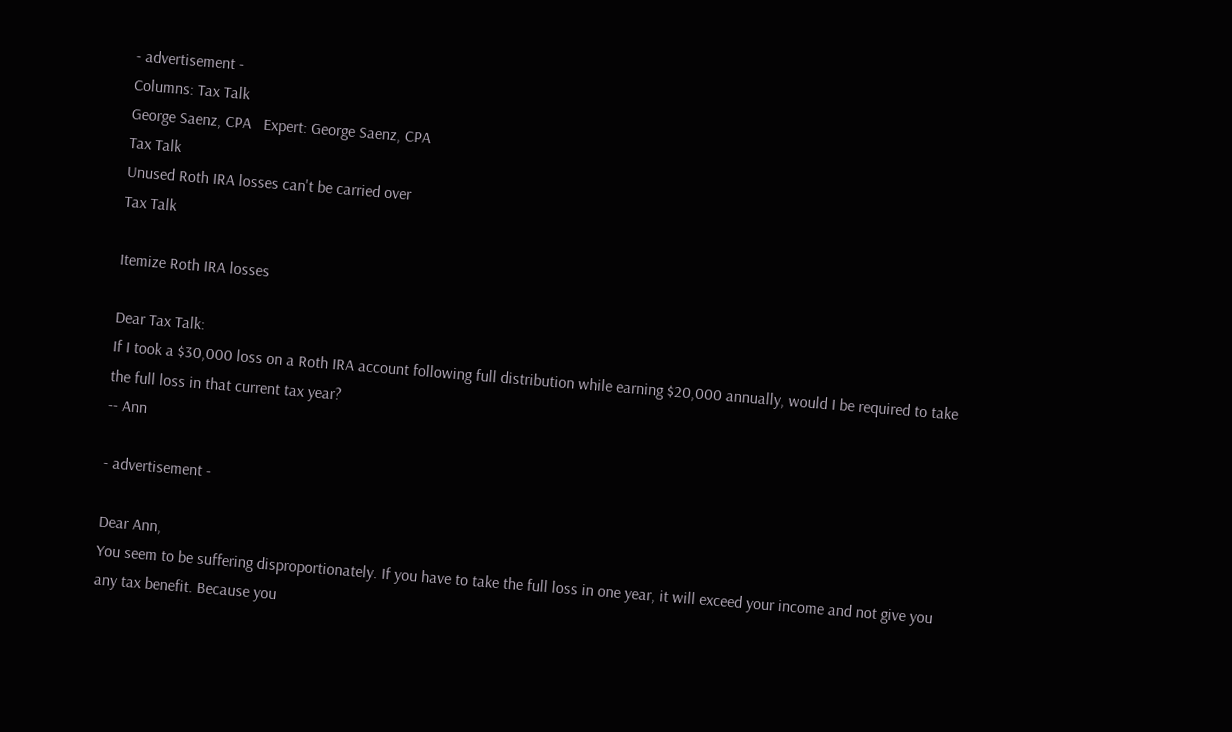- advertisement -
Columns: Tax Talk
George Saenz, CPA   Expert: George Saenz, CPA
Tax Talk
Unused Roth IRA losses can't be carried over
Tax Talk

Itemize Roth IRA losses

Dear Tax Talk:
If I took a $30,000 loss on a Roth IRA account following full distribution while earning $20,000 annually, would I be required to take the full loss in that current tax year?
-- Ann

- advertisement -

Dear Ann,
You seem to be suffering disproportionately. If you have to take the full loss in one year, it will exceed your income and not give you any tax benefit. Because you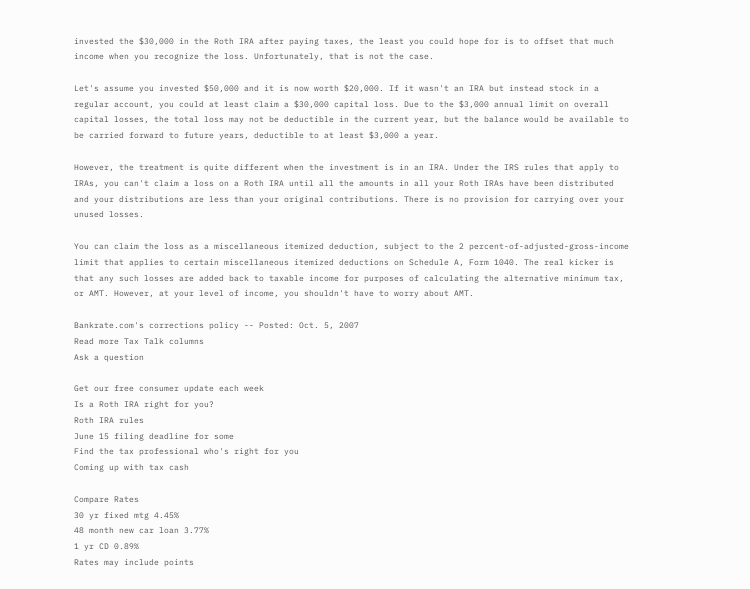invested the $30,000 in the Roth IRA after paying taxes, the least you could hope for is to offset that much income when you recognize the loss. Unfortunately, that is not the case.

Let's assume you invested $50,000 and it is now worth $20,000. If it wasn't an IRA but instead stock in a regular account, you could at least claim a $30,000 capital loss. Due to the $3,000 annual limit on overall capital losses, the total loss may not be deductible in the current year, but the balance would be available to be carried forward to future years, deductible to at least $3,000 a year.

However, the treatment is quite different when the investment is in an IRA. Under the IRS rules that apply to IRAs, you can't claim a loss on a Roth IRA until all the amounts in all your Roth IRAs have been distributed and your distributions are less than your original contributions. There is no provision for carrying over your unused losses.

You can claim the loss as a miscellaneous itemized deduction, subject to the 2 percent-of-adjusted-gross-income limit that applies to certain miscellaneous itemized deductions on Schedule A, Form 1040. The real kicker is that any such losses are added back to taxable income for purposes of calculating the alternative minimum tax, or AMT. However, at your level of income, you shouldn't have to worry about AMT.

Bankrate.com's corrections policy -- Posted: Oct. 5, 2007
Read more Tax Talk columns
Ask a question

Get our free consumer update each week
Is a Roth IRA right for you?
Roth IRA rules
June 15 filing deadline for some
Find the tax professional who's right for you
Coming up with tax cash

Compare Rates
30 yr fixed mtg 4.45%
48 month new car loan 3.77%
1 yr CD 0.89%
Rates may include points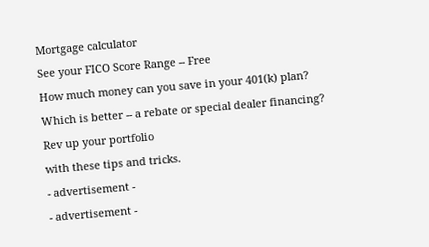Mortgage calculator
See your FICO Score Range -- Free
How much money can you save in your 401(k) plan?
Which is better -- a rebate or special dealer financing?
Rev up your portfolio
with these tips and tricks.
- advertisement -
- advertisement -